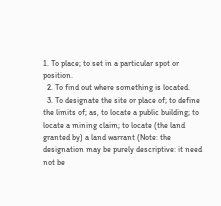1. To place; to set in a particular spot or position.
  2. To find out where something is located.
  3. To designate the site or place of; to define the limits of; as, to locate a public building; to locate a mining claim; to locate (the land granted by) a land warrant (Note: the designation may be purely descriptive: it need not be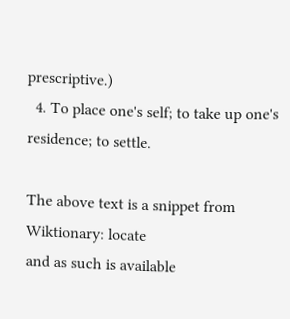prescriptive.)
  4. To place one's self; to take up one's residence; to settle.

The above text is a snippet from Wiktionary: locate
and as such is available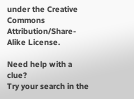under the Creative Commons Attribution/Share-Alike License.

Need help with a clue?
Try your search in the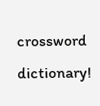crossword dictionary!